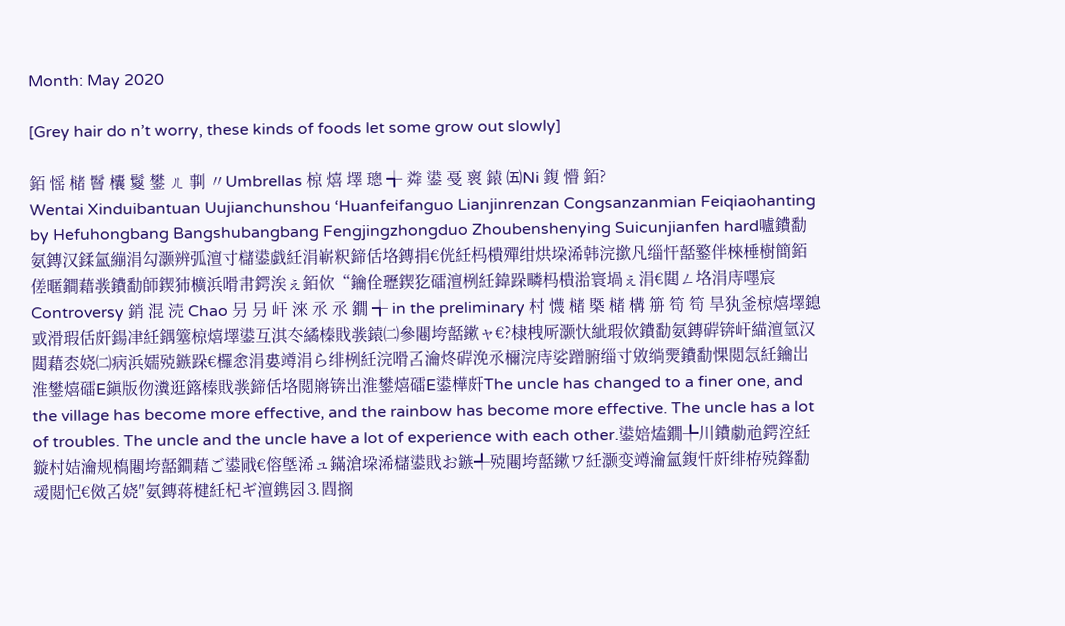Month: May 2020

[Grey hair do n’t worry, these kinds of foods let some grow out slowly]

銆 愮 槠 鬙 欜 鬉 鐢 ㄦ 剚 〃Umbrellas 椋 熺 墿 璁 ╅ 粦 鍙 戞 褱 鎱 ㈤Ni 鍑 懵 銆?
Wentai Xinduibantuan Uujianchunshou ‘Huanfeifanguo Lianjinrenzan Congsanzanmian Feiqiaohanting by Hefuhongbang Bangshubangbang Fengjingzhongduo Zhoubenshenying Suicunjianfen hard嚧鐨勫氨鏄汉鍒氳繃涓勾灏辨弧澶寸櫧鍙戯紝涓嶄粎鍗佸垎鏄捐€侊紝杩樻殫绀烘垜浠韩浣撳凡缁忓嚭鐜伴棶棰樹簡銆傞暱鐧藉彂鐨勫師鍥犻櫎浜嗗帇鍔涘ぇ銆佽“鑰佺瓑鍥犵礌澶栵紝鍏跺疄杩樻湁寰堝ぇ涓€閮ㄥ垎涓庤嚜宸Controversy 銷 混 涜 Chao 叧 叧 屽 淶 氶 氶 鐗 ╅ in the preliminary 村 懱 槠 槩 槠 構 笧 笱 笱 旱犱釜椋熺墿鎴戜滑瑕佸皯鍚冿紝鍝簺椋熺墿鍙互淇冭繘榛戝彂鎱㈡參闀垮嚭鏉ャ€?棣栧厛灏忕紪瑕佽鐨勫氨鏄硸锛屽緢澶氫汉閮藉枩娆㈡病浜嬬殑鏃跺€欏悆涓婁竴涓ら绯栵紝浣嗗叾瀹炵硸浼氶檷浣庤娑蹭腑缁寸敓绱燛鐨勫惈閲忥紝鑰岀淮鐢熺礌E鎭版伆瀵逛簬榛戝彂鍗佸垎閲嶈锛岀淮鐢熺礌E鍙樺皯The uncle has changed to a finer one, and the village has become more effective, and the rainbow has become more effective. The uncle has a lot of troubles. The uncle and the uncle have a lot of experience with each other.鍙婄熆鐗╄川鐨勮兘鍔涳紝鏇村姞瀹规槗闀垮嚭鐧藉ご鍙戙€傛墍浠ュ鏋滄垜浠櫧鍙戝お鏃╃殑闀垮嚭鏉ワ紝灏变竴瀹氳鍑忓皯绯栫殑鎽勫叆閲忋€傚叾娆″氨鏄蒋楗紝杞ギ澶鎸囩⒊閰搁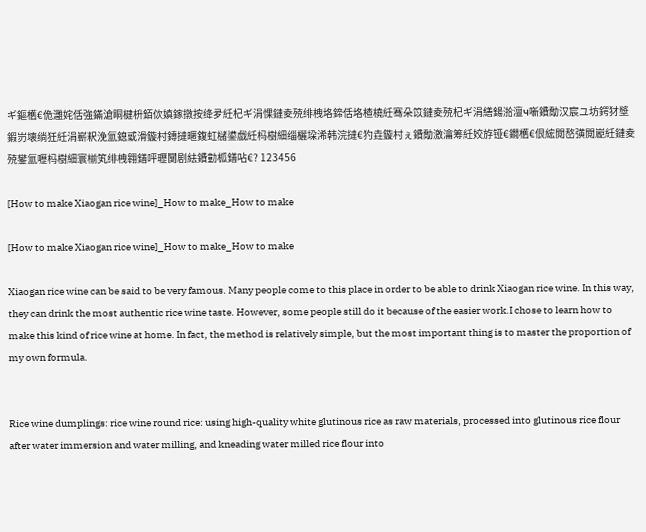ギ鏂欍€佹灉姹佸強鏋滄眮楗枡銆佽嫃鎵撴按绛夛紝杞ギ涓惈鏈夌殑绯栧垎鍗佸垎楂橈紝骞朵笖鏈夌殑杞ギ涓繕鍚湁澶ч噺鐨勪汉宸ユ坊鍔犲墏鍜岃壊绱狅紝涓嶄粎浼氳鎴戜滑鏇村鏄撻暱鍑虹櫧鍙戯紝杩樹細缁欐垜浠韩浣撻€犳垚鏇村ぇ鐨勪激瀹筹紝姣斿铔€鐗欍€佷綋閲嶅彉閲嶏紝鏈夌殑鐢氳嚦杩樹細寰椾笂绯栧翱鐥呯瓑闅剧紶鐨勭柧鐥呫€? 123456

[How to make Xiaogan rice wine]_How to make_How to make

[How to make Xiaogan rice wine]_How to make_How to make

Xiaogan rice wine can be said to be very famous. Many people come to this place in order to be able to drink Xiaogan rice wine. In this way, they can drink the most authentic rice wine taste. However, some people still do it because of the easier work.I chose to learn how to make this kind of rice wine at home. In fact, the method is relatively simple, but the most important thing is to master the proportion of my own formula.


Rice wine dumplings: rice wine round rice: using high-quality white glutinous rice as raw materials, processed into glutinous rice flour after water immersion and water milling, and kneading water milled rice flour into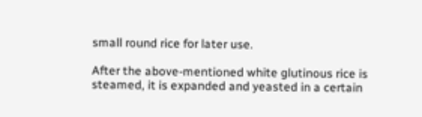small round rice for later use.

After the above-mentioned white glutinous rice is steamed, it is expanded and yeasted in a certain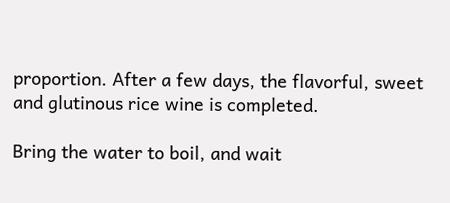proportion. After a few days, the flavorful, sweet and glutinous rice wine is completed.

Bring the water to boil, and wait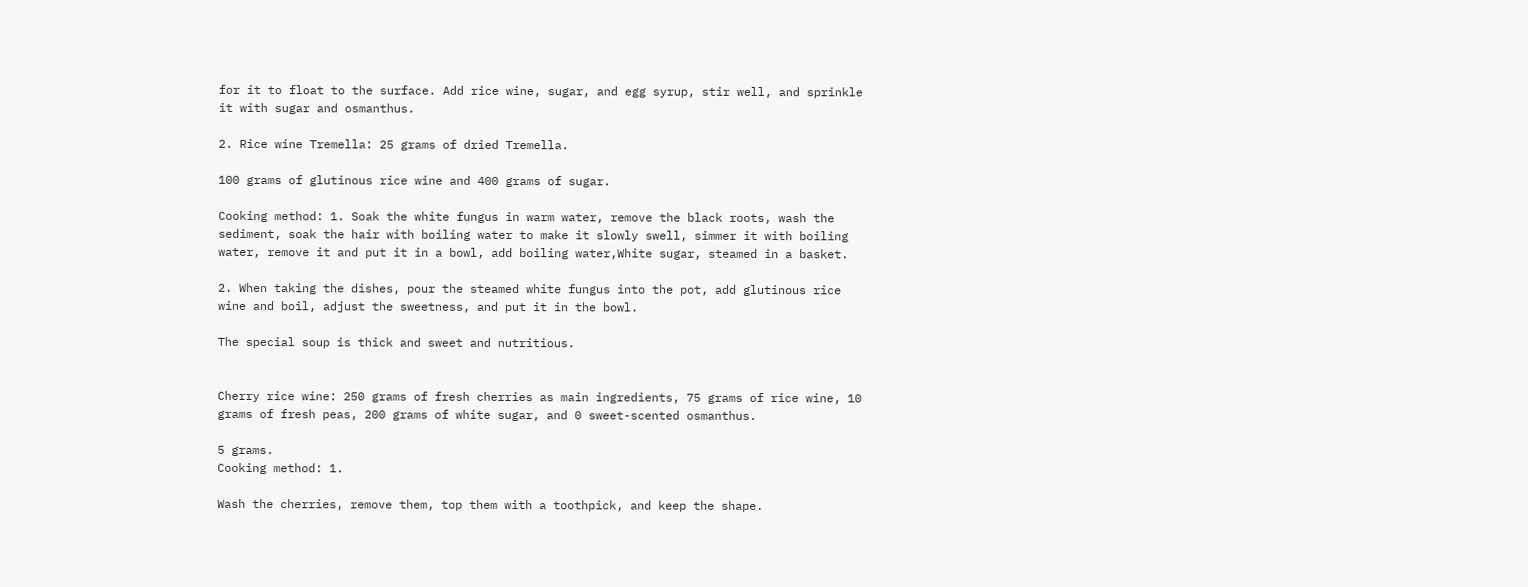for it to float to the surface. Add rice wine, sugar, and egg syrup, stir well, and sprinkle it with sugar and osmanthus.

2. Rice wine Tremella: 25 grams of dried Tremella.

100 grams of glutinous rice wine and 400 grams of sugar.

Cooking method: 1. Soak the white fungus in warm water, remove the black roots, wash the sediment, soak the hair with boiling water to make it slowly swell, simmer it with boiling water, remove it and put it in a bowl, add boiling water,White sugar, steamed in a basket.

2. When taking the dishes, pour the steamed white fungus into the pot, add glutinous rice wine and boil, adjust the sweetness, and put it in the bowl.

The special soup is thick and sweet and nutritious.


Cherry rice wine: 250 grams of fresh cherries as main ingredients, 75 grams of rice wine, 10 grams of fresh peas, 200 grams of white sugar, and 0 sweet-scented osmanthus.

5 grams.
Cooking method: 1.

Wash the cherries, remove them, top them with a toothpick, and keep the shape.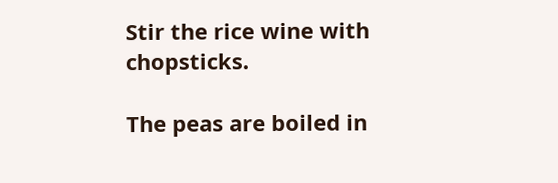Stir the rice wine with chopsticks.

The peas are boiled in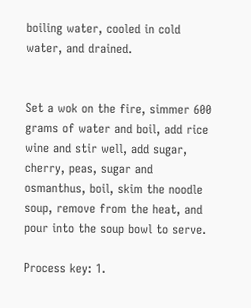boiling water, cooled in cold water, and drained.


Set a wok on the fire, simmer 600 grams of water and boil, add rice wine and stir well, add sugar, cherry, peas, sugar and osmanthus, boil, skim the noodle soup, remove from the heat, and pour into the soup bowl to serve.

Process key: 1.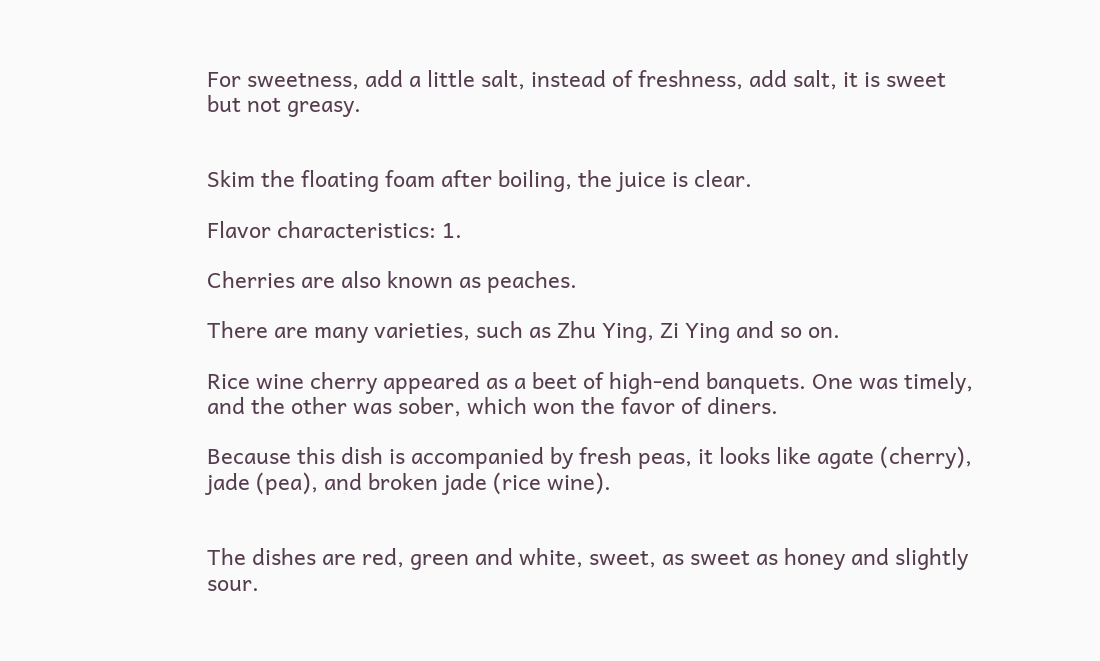For sweetness, add a little salt, instead of freshness, add salt, it is sweet but not greasy.


Skim the floating foam after boiling, the juice is clear.

Flavor characteristics: 1.

Cherries are also known as peaches.

There are many varieties, such as Zhu Ying, Zi Ying and so on.

Rice wine cherry appeared as a beet of high-end banquets. One was timely, and the other was sober, which won the favor of diners.

Because this dish is accompanied by fresh peas, it looks like agate (cherry), jade (pea), and broken jade (rice wine).


The dishes are red, green and white, sweet, as sweet as honey and slightly sour.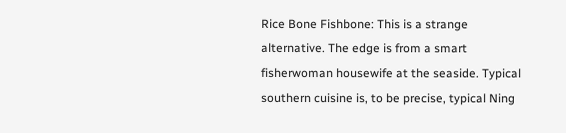Rice Bone Fishbone: This is a strange alternative. The edge is from a smart fisherwoman housewife at the seaside. Typical southern cuisine is, to be precise, typical Ning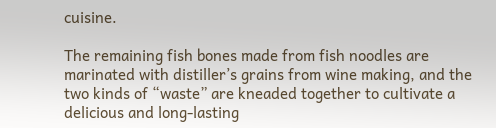cuisine.

The remaining fish bones made from fish noodles are marinated with distiller’s grains from wine making, and the two kinds of “waste” are kneaded together to cultivate a delicious and long-lasting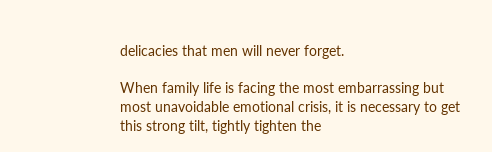delicacies that men will never forget.

When family life is facing the most embarrassing but most unavoidable emotional crisis, it is necessary to get this strong tilt, tightly tighten the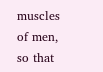muscles of men, so that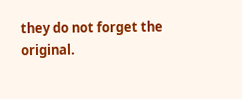they do not forget the original.